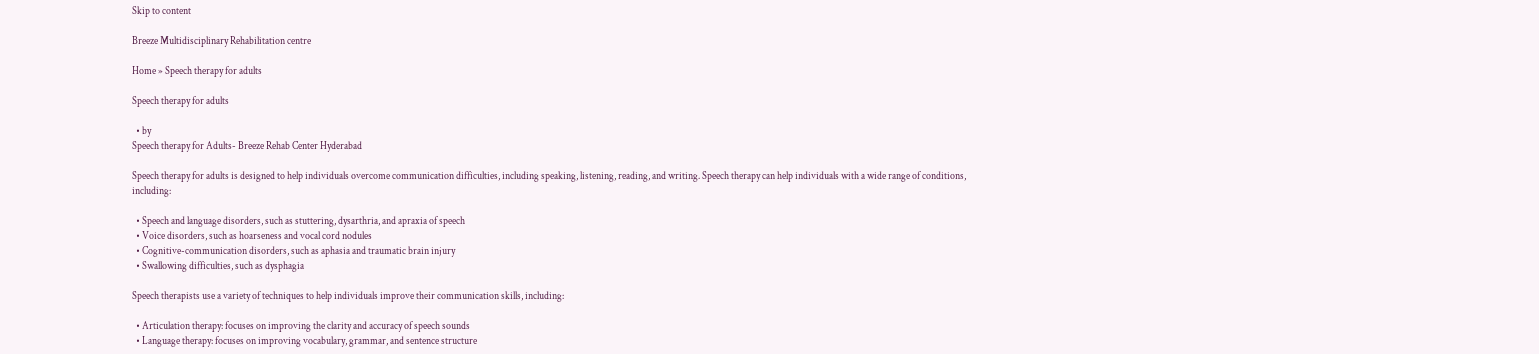Skip to content

Breeze Multidisciplinary Rehabilitation centre

Home » Speech therapy for adults

Speech therapy for adults

  • by
Speech therapy for Adults- Breeze Rehab Center Hyderabad

Speech therapy for adults is designed to help individuals overcome communication difficulties, including speaking, listening, reading, and writing. Speech therapy can help individuals with a wide range of conditions, including:

  • Speech and language disorders, such as stuttering, dysarthria, and apraxia of speech
  • Voice disorders, such as hoarseness and vocal cord nodules
  • Cognitive-communication disorders, such as aphasia and traumatic brain injury
  • Swallowing difficulties, such as dysphagia

Speech therapists use a variety of techniques to help individuals improve their communication skills, including:

  • Articulation therapy: focuses on improving the clarity and accuracy of speech sounds
  • Language therapy: focuses on improving vocabulary, grammar, and sentence structure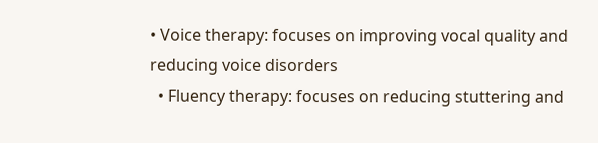• Voice therapy: focuses on improving vocal quality and reducing voice disorders
  • Fluency therapy: focuses on reducing stuttering and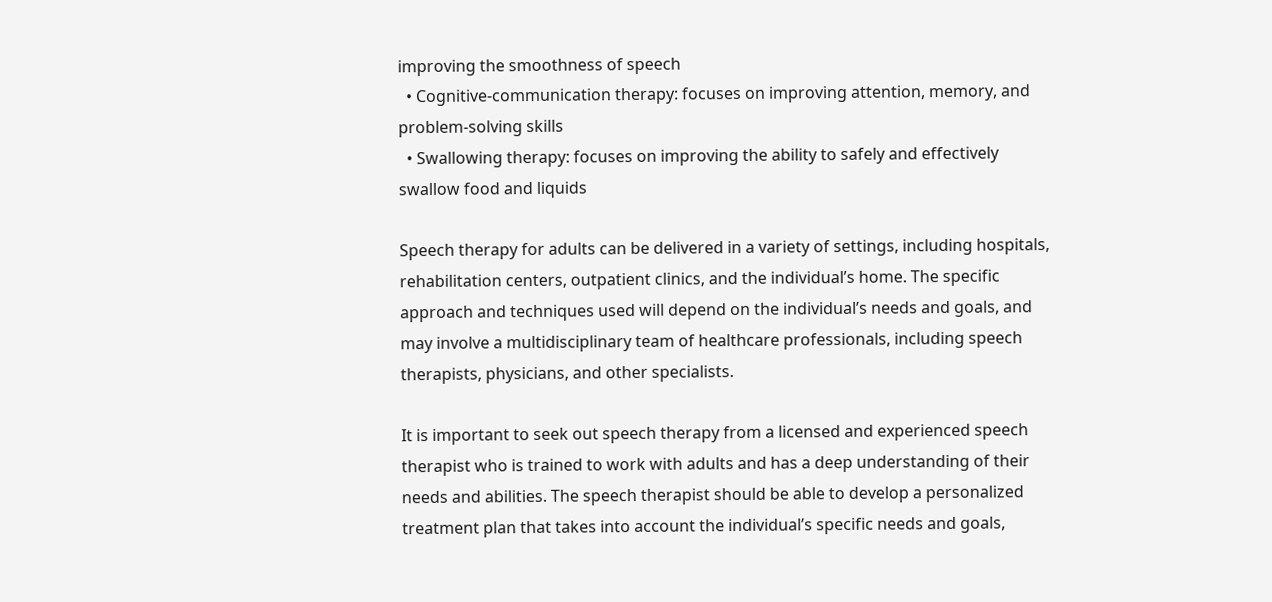improving the smoothness of speech
  • Cognitive-communication therapy: focuses on improving attention, memory, and problem-solving skills
  • Swallowing therapy: focuses on improving the ability to safely and effectively swallow food and liquids

Speech therapy for adults can be delivered in a variety of settings, including hospitals, rehabilitation centers, outpatient clinics, and the individual’s home. The specific approach and techniques used will depend on the individual’s needs and goals, and may involve a multidisciplinary team of healthcare professionals, including speech therapists, physicians, and other specialists.

It is important to seek out speech therapy from a licensed and experienced speech therapist who is trained to work with adults and has a deep understanding of their needs and abilities. The speech therapist should be able to develop a personalized treatment plan that takes into account the individual’s specific needs and goals,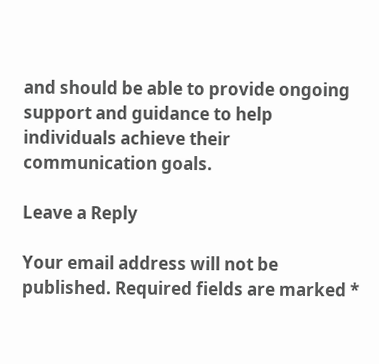and should be able to provide ongoing support and guidance to help individuals achieve their communication goals.

Leave a Reply

Your email address will not be published. Required fields are marked *